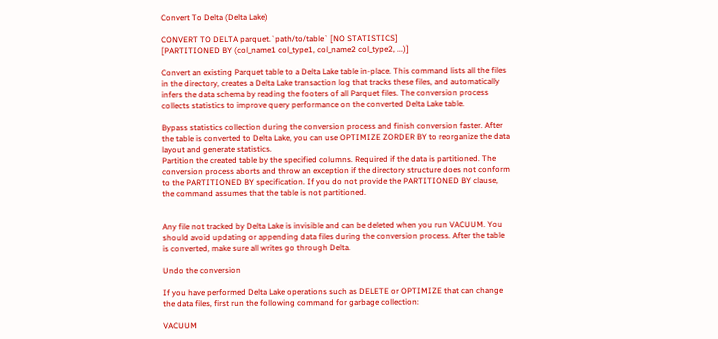Convert To Delta (Delta Lake)

CONVERT TO DELTA parquet.`path/to/table` [NO STATISTICS]
[PARTITIONED BY (col_name1 col_type1, col_name2 col_type2, ...)]

Convert an existing Parquet table to a Delta Lake table in-place. This command lists all the files in the directory, creates a Delta Lake transaction log that tracks these files, and automatically infers the data schema by reading the footers of all Parquet files. The conversion process collects statistics to improve query performance on the converted Delta Lake table.

Bypass statistics collection during the conversion process and finish conversion faster. After the table is converted to Delta Lake, you can use OPTIMIZE ZORDER BY to reorganize the data layout and generate statistics.
Partition the created table by the specified columns. Required if the data is partitioned. The conversion process aborts and throw an exception if the directory structure does not conform to the PARTITIONED BY specification. If you do not provide the PARTITIONED BY clause, the command assumes that the table is not partitioned.


Any file not tracked by Delta Lake is invisible and can be deleted when you run VACUUM. You should avoid updating or appending data files during the conversion process. After the table is converted, make sure all writes go through Delta.

Undo the conversion

If you have performed Delta Lake operations such as DELETE or OPTIMIZE that can change the data files, first run the following command for garbage collection:

VACUUM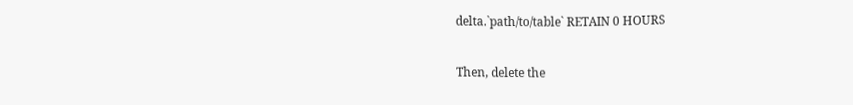delta.`path/to/table` RETAIN 0 HOURS

Then, delete the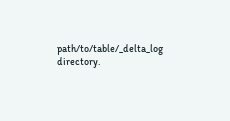path/to/table/_delta_log directory.